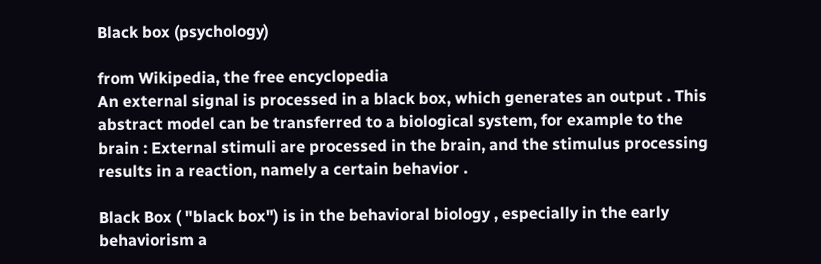Black box (psychology)

from Wikipedia, the free encyclopedia
An external signal is processed in a black box, which generates an output . This abstract model can be transferred to a biological system, for example to the brain : External stimuli are processed in the brain, and the stimulus processing results in a reaction, namely a certain behavior .

Black Box ( "black box") is in the behavioral biology , especially in the early behaviorism a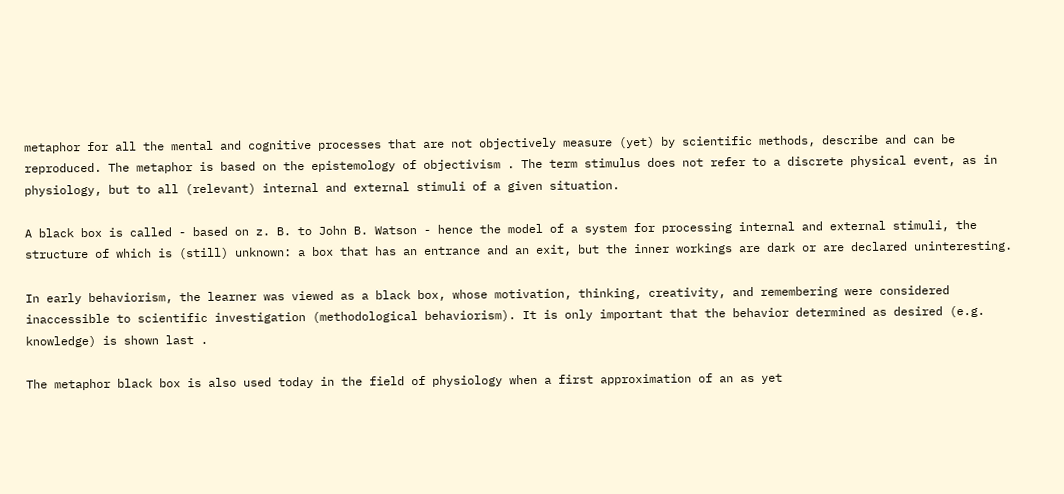metaphor for all the mental and cognitive processes that are not objectively measure (yet) by scientific methods, describe and can be reproduced. The metaphor is based on the epistemology of objectivism . The term stimulus does not refer to a discrete physical event, as in physiology, but to all (relevant) internal and external stimuli of a given situation.

A black box is called - based on z. B. to John B. Watson - hence the model of a system for processing internal and external stimuli, the structure of which is (still) unknown: a box that has an entrance and an exit, but the inner workings are dark or are declared uninteresting.

In early behaviorism, the learner was viewed as a black box, whose motivation, thinking, creativity, and remembering were considered inaccessible to scientific investigation (methodological behaviorism). It is only important that the behavior determined as desired (e.g. knowledge) is shown last .

The metaphor black box is also used today in the field of physiology when a first approximation of an as yet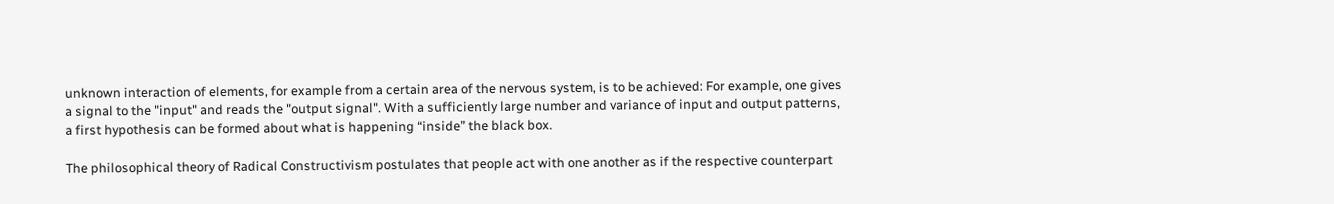unknown interaction of elements, for example from a certain area of the nervous system, is to be achieved: For example, one gives a signal to the "input" and reads the "output signal". With a sufficiently large number and variance of input and output patterns, a first hypothesis can be formed about what is happening “inside” the black box.

The philosophical theory of Radical Constructivism postulates that people act with one another as if the respective counterpart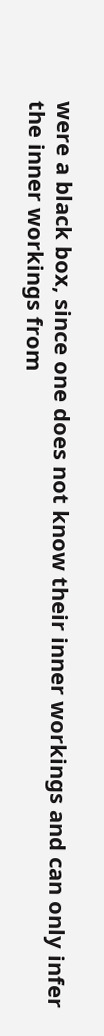were a black box, since one does not know their inner workings and can only infer the inner workings from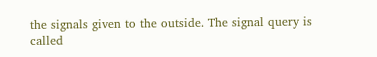the signals given to the outside. The signal query is called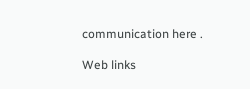communication here .

Web links